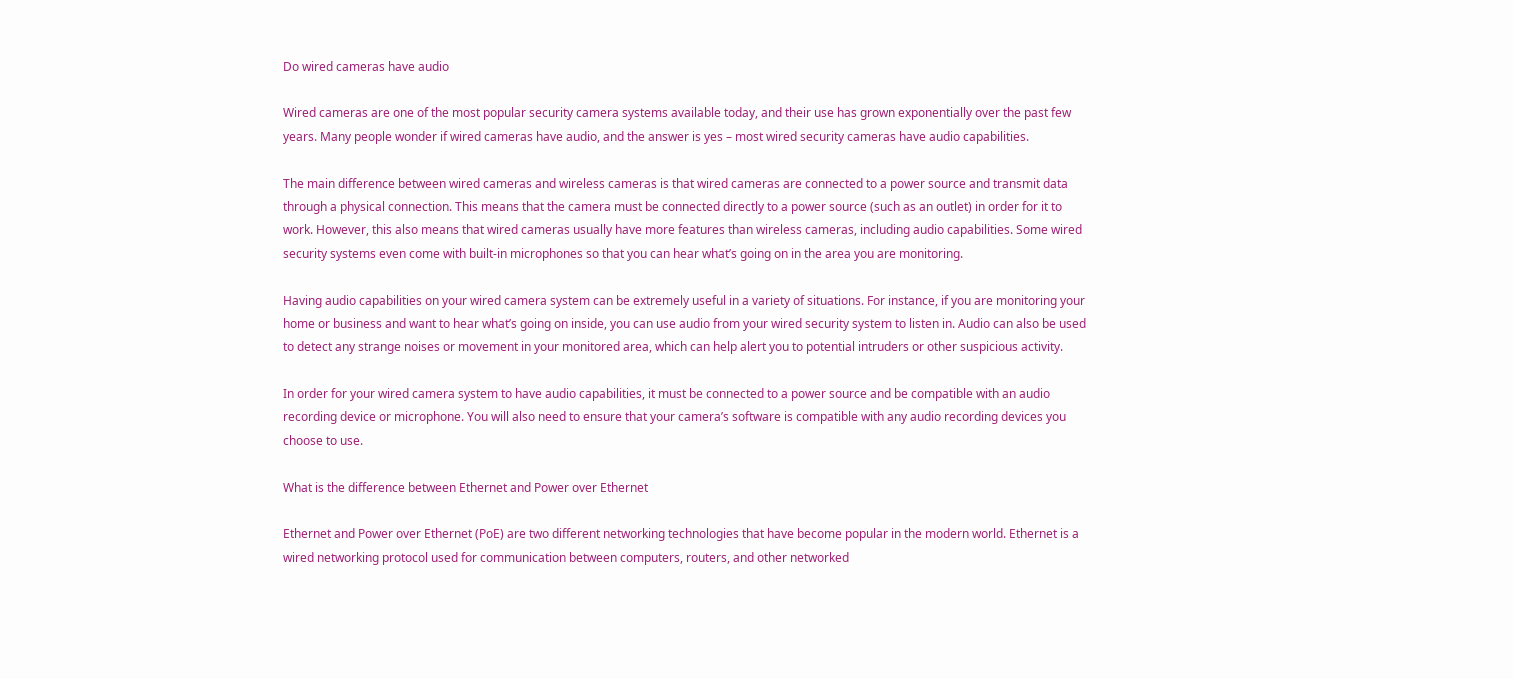Do wired cameras have audio

Wired cameras are one of the most popular security camera systems available today, and their use has grown exponentially over the past few years. Many people wonder if wired cameras have audio, and the answer is yes – most wired security cameras have audio capabilities.

The main difference between wired cameras and wireless cameras is that wired cameras are connected to a power source and transmit data through a physical connection. This means that the camera must be connected directly to a power source (such as an outlet) in order for it to work. However, this also means that wired cameras usually have more features than wireless cameras, including audio capabilities. Some wired security systems even come with built-in microphones so that you can hear what’s going on in the area you are monitoring.

Having audio capabilities on your wired camera system can be extremely useful in a variety of situations. For instance, if you are monitoring your home or business and want to hear what’s going on inside, you can use audio from your wired security system to listen in. Audio can also be used to detect any strange noises or movement in your monitored area, which can help alert you to potential intruders or other suspicious activity.

In order for your wired camera system to have audio capabilities, it must be connected to a power source and be compatible with an audio recording device or microphone. You will also need to ensure that your camera’s software is compatible with any audio recording devices you choose to use.

What is the difference between Ethernet and Power over Ethernet

Ethernet and Power over Ethernet (PoE) are two different networking technologies that have become popular in the modern world. Ethernet is a wired networking protocol used for communication between computers, routers, and other networked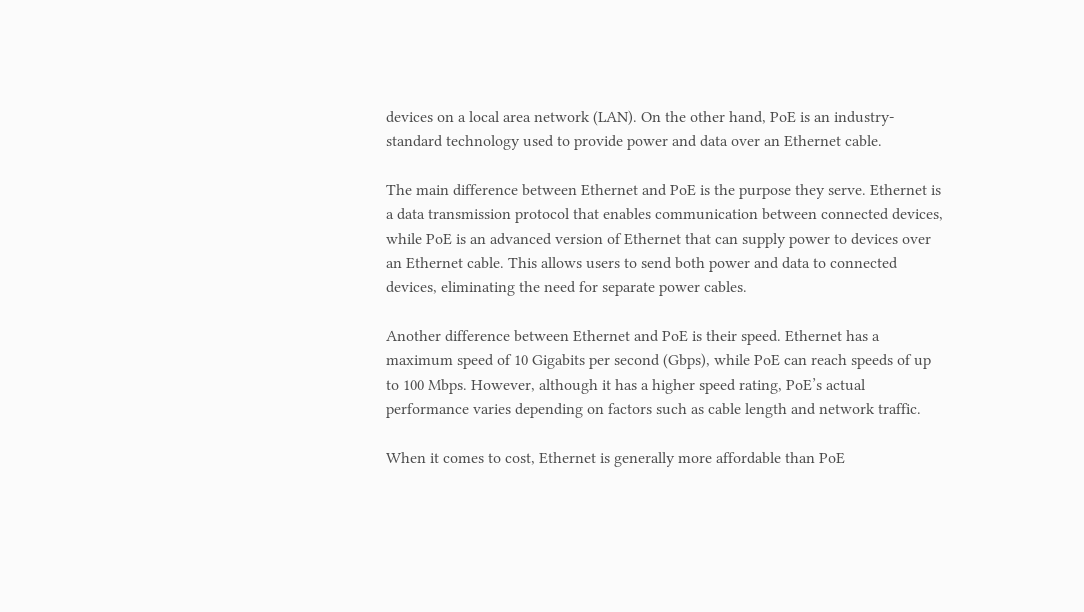devices on a local area network (LAN). On the other hand, PoE is an industry-standard technology used to provide power and data over an Ethernet cable.

The main difference between Ethernet and PoE is the purpose they serve. Ethernet is a data transmission protocol that enables communication between connected devices, while PoE is an advanced version of Ethernet that can supply power to devices over an Ethernet cable. This allows users to send both power and data to connected devices, eliminating the need for separate power cables.

Another difference between Ethernet and PoE is their speed. Ethernet has a maximum speed of 10 Gigabits per second (Gbps), while PoE can reach speeds of up to 100 Mbps. However, although it has a higher speed rating, PoE’s actual performance varies depending on factors such as cable length and network traffic.

When it comes to cost, Ethernet is generally more affordable than PoE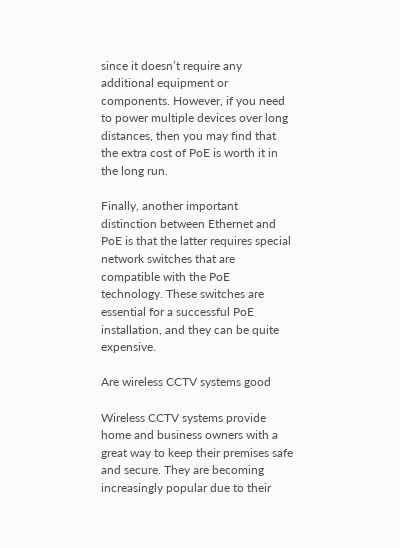since it doesn’t require any additional equipment or components. However, if you need to power multiple devices over long distances, then you may find that the extra cost of PoE is worth it in the long run.

Finally, another important distinction between Ethernet and PoE is that the latter requires special network switches that are compatible with the PoE technology. These switches are essential for a successful PoE installation, and they can be quite expensive.

Are wireless CCTV systems good

Wireless CCTV systems provide home and business owners with a great way to keep their premises safe and secure. They are becoming increasingly popular due to their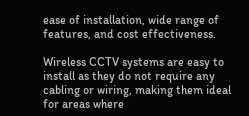ease of installation, wide range of features, and cost effectiveness.

Wireless CCTV systems are easy to install as they do not require any cabling or wiring, making them ideal for areas where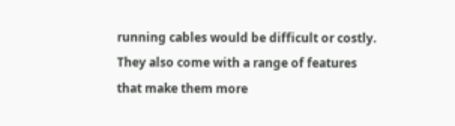running cables would be difficult or costly. They also come with a range of features that make them more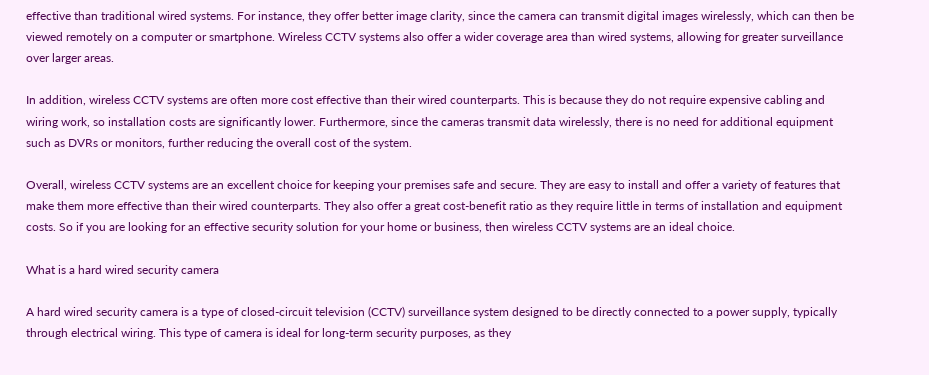effective than traditional wired systems. For instance, they offer better image clarity, since the camera can transmit digital images wirelessly, which can then be viewed remotely on a computer or smartphone. Wireless CCTV systems also offer a wider coverage area than wired systems, allowing for greater surveillance over larger areas.

In addition, wireless CCTV systems are often more cost effective than their wired counterparts. This is because they do not require expensive cabling and wiring work, so installation costs are significantly lower. Furthermore, since the cameras transmit data wirelessly, there is no need for additional equipment such as DVRs or monitors, further reducing the overall cost of the system.

Overall, wireless CCTV systems are an excellent choice for keeping your premises safe and secure. They are easy to install and offer a variety of features that make them more effective than their wired counterparts. They also offer a great cost-benefit ratio as they require little in terms of installation and equipment costs. So if you are looking for an effective security solution for your home or business, then wireless CCTV systems are an ideal choice.

What is a hard wired security camera

A hard wired security camera is a type of closed-circuit television (CCTV) surveillance system designed to be directly connected to a power supply, typically through electrical wiring. This type of camera is ideal for long-term security purposes, as they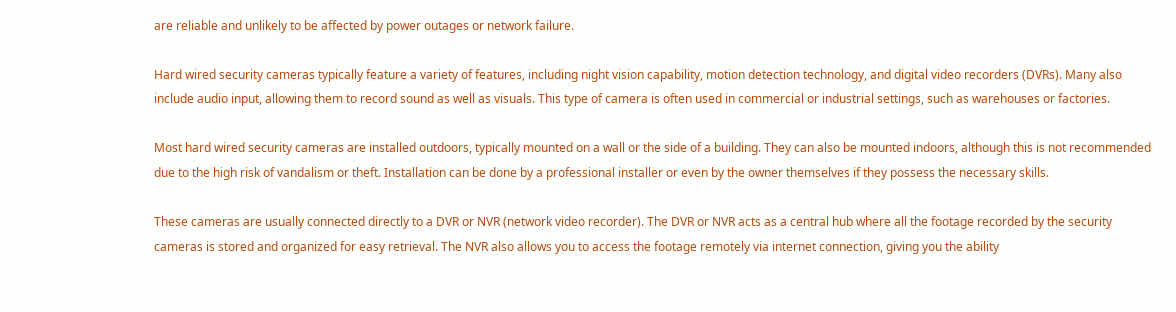are reliable and unlikely to be affected by power outages or network failure.

Hard wired security cameras typically feature a variety of features, including night vision capability, motion detection technology, and digital video recorders (DVRs). Many also include audio input, allowing them to record sound as well as visuals. This type of camera is often used in commercial or industrial settings, such as warehouses or factories.

Most hard wired security cameras are installed outdoors, typically mounted on a wall or the side of a building. They can also be mounted indoors, although this is not recommended due to the high risk of vandalism or theft. Installation can be done by a professional installer or even by the owner themselves if they possess the necessary skills.

These cameras are usually connected directly to a DVR or NVR (network video recorder). The DVR or NVR acts as a central hub where all the footage recorded by the security cameras is stored and organized for easy retrieval. The NVR also allows you to access the footage remotely via internet connection, giving you the ability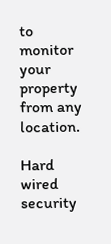to monitor your property from any location.

Hard wired security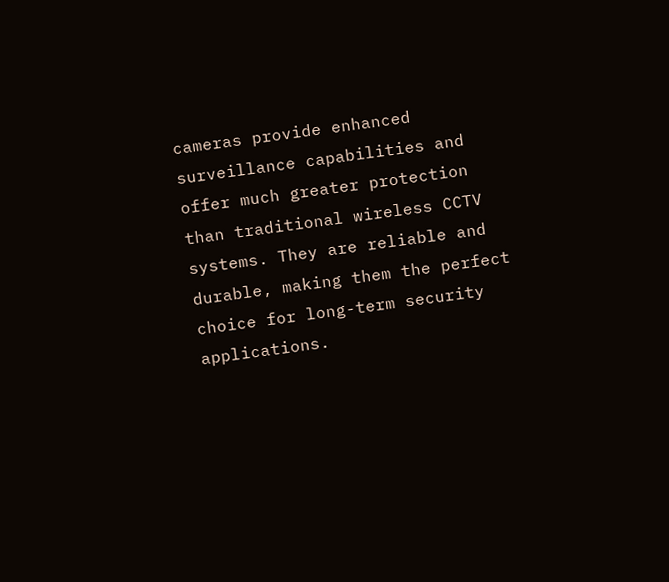cameras provide enhanced surveillance capabilities and offer much greater protection than traditional wireless CCTV systems. They are reliable and durable, making them the perfect choice for long-term security applications.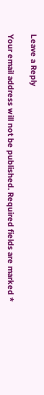Leave a Reply

Your email address will not be published. Required fields are marked *